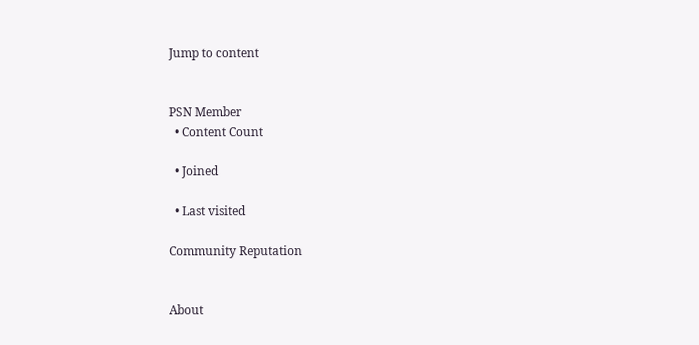Jump to content


PSN Member
  • Content Count

  • Joined

  • Last visited

Community Reputation


About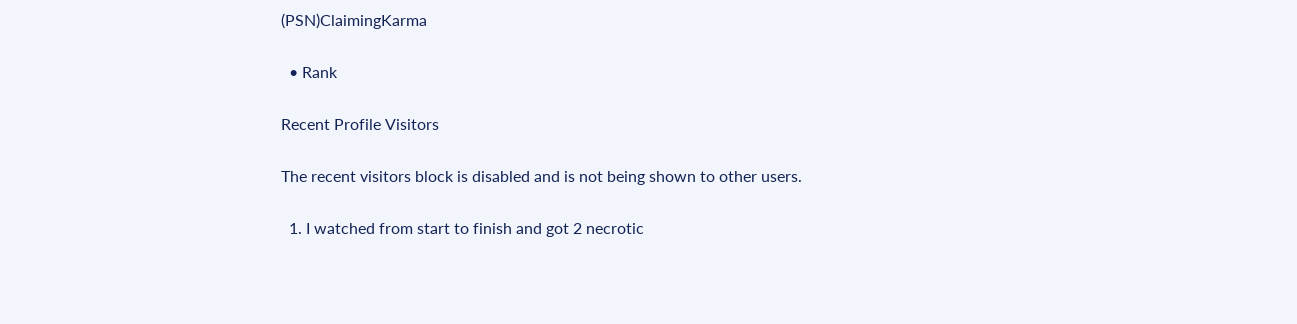(PSN)ClaimingKarma

  • Rank

Recent Profile Visitors

The recent visitors block is disabled and is not being shown to other users.

  1. I watched from start to finish and got 2 necrotic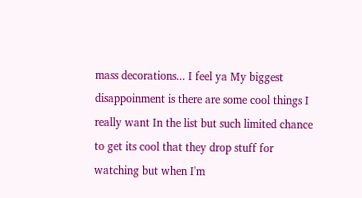mass decorations... I feel ya My biggest disappoinment is there are some cool things I really want In the list but such limited chance to get its cool that they drop stuff for watching but when I'm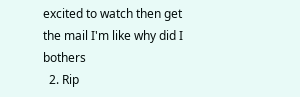excited to watch then get the mail I'm like why did I bothers
  2. Rip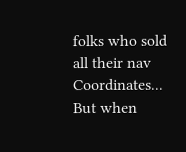folks who sold all their nav Coordinates... But when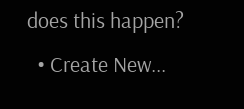does this happen?
  • Create New...